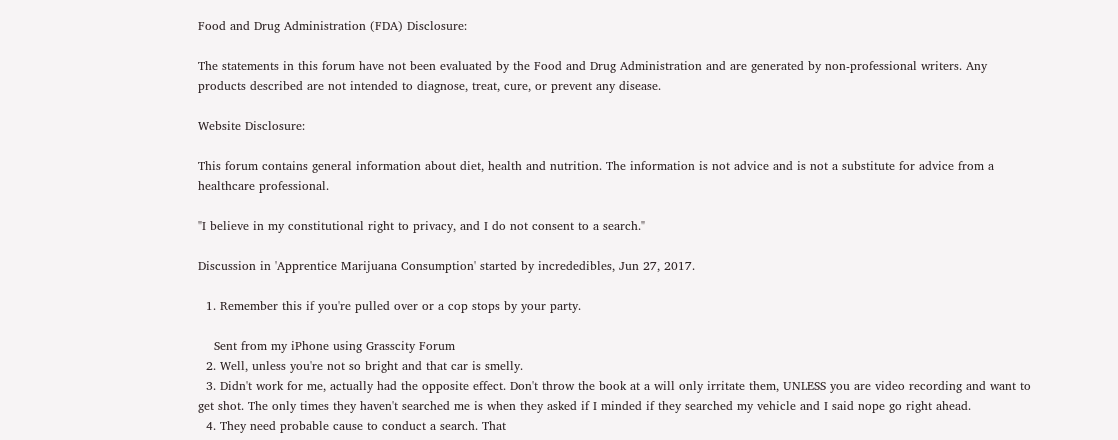Food and Drug Administration (FDA) Disclosure:

The statements in this forum have not been evaluated by the Food and Drug Administration and are generated by non-professional writers. Any products described are not intended to diagnose, treat, cure, or prevent any disease.

Website Disclosure:

This forum contains general information about diet, health and nutrition. The information is not advice and is not a substitute for advice from a healthcare professional.

"I believe in my constitutional right to privacy, and I do not consent to a search."

Discussion in 'Apprentice Marijuana Consumption' started by incrededibles, Jun 27, 2017.

  1. Remember this if you're pulled over or a cop stops by your party.

    Sent from my iPhone using Grasscity Forum
  2. Well, unless you're not so bright and that car is smelly.
  3. Didn't work for me, actually had the opposite effect. Don't throw the book at a will only irritate them, UNLESS you are video recording and want to get shot. The only times they haven't searched me is when they asked if I minded if they searched my vehicle and I said nope go right ahead.
  4. They need probable cause to conduct a search. That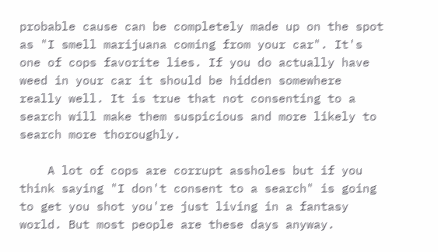probable cause can be completely made up on the spot as "I smell marijuana coming from your car". It's one of cops favorite lies. If you do actually have weed in your car it should be hidden somewhere really well. It is true that not consenting to a search will make them suspicious and more likely to search more thoroughly.

    A lot of cops are corrupt assholes but if you think saying "I don't consent to a search" is going to get you shot you're just living in a fantasy world. But most people are these days anyway.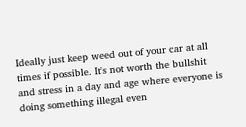Ideally just keep weed out of your car at all times if possible. It's not worth the bullshit and stress in a day and age where everyone is doing something illegal even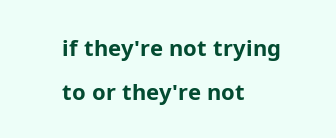if they're not trying to or they're not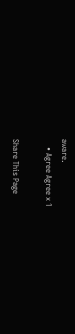aware.
    • Agree Agree x 1

Share This Page